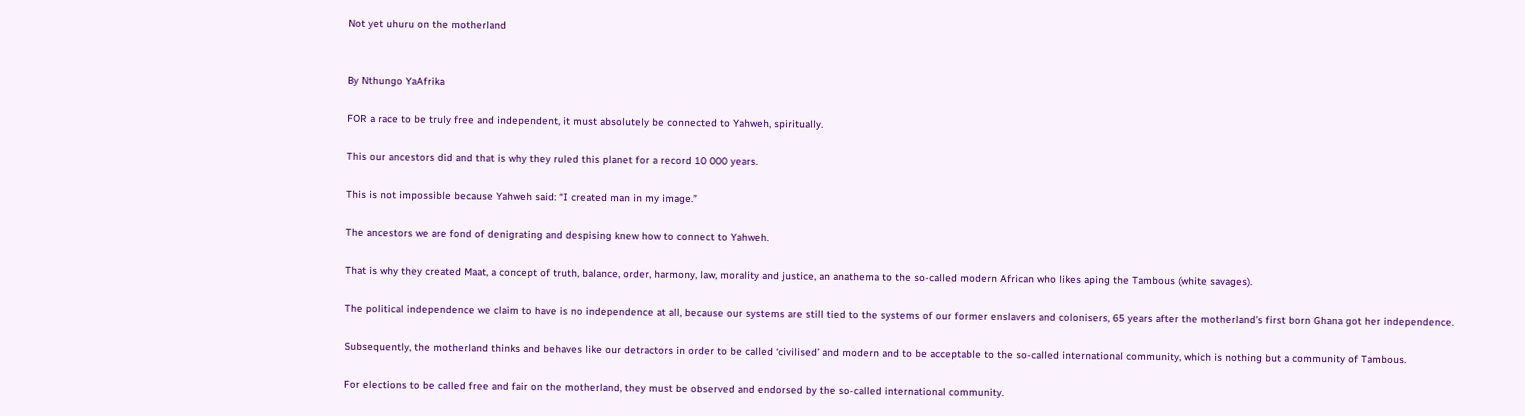Not yet uhuru on the motherland


By Nthungo YaAfrika

FOR a race to be truly free and independent, it must absolutely be connected to Yahweh, spiritually.

This our ancestors did and that is why they ruled this planet for a record 10 000 years.

This is not impossible because Yahweh said: “I created man in my image.”

The ancestors we are fond of denigrating and despising knew how to connect to Yahweh.

That is why they created Maat, a concept of truth, balance, order, harmony, law, morality and justice, an anathema to the so-called modern African who likes aping the Tambous (white savages).

The political independence we claim to have is no independence at all, because our systems are still tied to the systems of our former enslavers and colonisers, 65 years after the motherland’s first born Ghana got her independence.

Subsequently, the motherland thinks and behaves like our detractors in order to be called ‘civilised’ and modern and to be acceptable to the so-called international community, which is nothing but a community of Tambous.

For elections to be called free and fair on the motherland, they must be observed and endorsed by the so-called international community.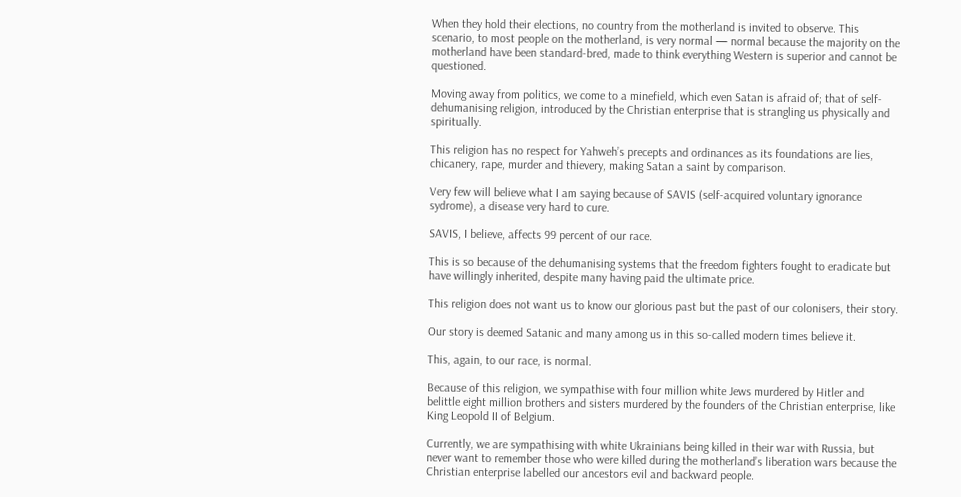When they hold their elections, no country from the motherland is invited to observe. This scenario, to most people on the motherland, is very normal — normal because the majority on the motherland have been standard-bred, made to think everything Western is superior and cannot be questioned.

Moving away from politics, we come to a minefield, which even Satan is afraid of; that of self-dehumanising religion, introduced by the Christian enterprise that is strangling us physically and spiritually.

This religion has no respect for Yahweh’s precepts and ordinances as its foundations are lies, chicanery, rape, murder and thievery, making Satan a saint by comparison.

Very few will believe what I am saying because of SAVIS (self-acquired voluntary ignorance sydrome), a disease very hard to cure.

SAVIS, I believe, affects 99 percent of our race.

This is so because of the dehumanising systems that the freedom fighters fought to eradicate but have willingly inherited, despite many having paid the ultimate price.

This religion does not want us to know our glorious past but the past of our colonisers, their story.

Our story is deemed Satanic and many among us in this so-called modern times believe it.

This, again, to our race, is normal.

Because of this religion, we sympathise with four million white Jews murdered by Hitler and belittle eight million brothers and sisters murdered by the founders of the Christian enterprise, like King Leopold II of Belgium.

Currently, we are sympathising with white Ukrainians being killed in their war with Russia, but never want to remember those who were killed during the motherland’s liberation wars because the Christian enterprise labelled our ancestors evil and backward people.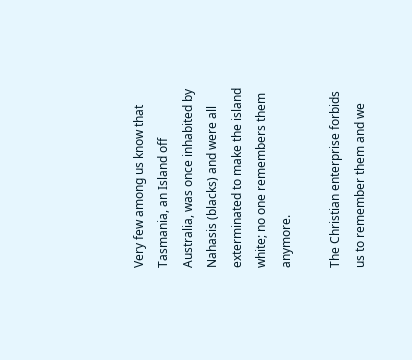Very few among us know that Tasmania, an Island off Australia, was once inhabited by Nahasis (blacks) and were all exterminated to make the island white; no one remembers them anymore.

The Christian enterprise forbids us to remember them and we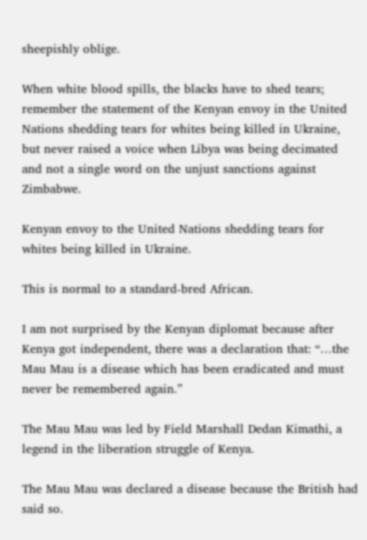sheepishly oblige.

When white blood spills, the blacks have to shed tears; remember the statement of the Kenyan envoy in the United Nations shedding tears for whites being killed in Ukraine, but never raised a voice when Libya was being decimated and not a single word on the unjust sanctions against Zimbabwe.

Kenyan envoy to the United Nations shedding tears for whites being killed in Ukraine.

This is normal to a standard-bred African.

I am not surprised by the Kenyan diplomat because after Kenya got independent, there was a declaration that: “…the Mau Mau is a disease which has been eradicated and must never be remembered again.”

The Mau Mau was led by Field Marshall Dedan Kimathi, a legend in the liberation struggle of Kenya.

The Mau Mau was declared a disease because the British had said so.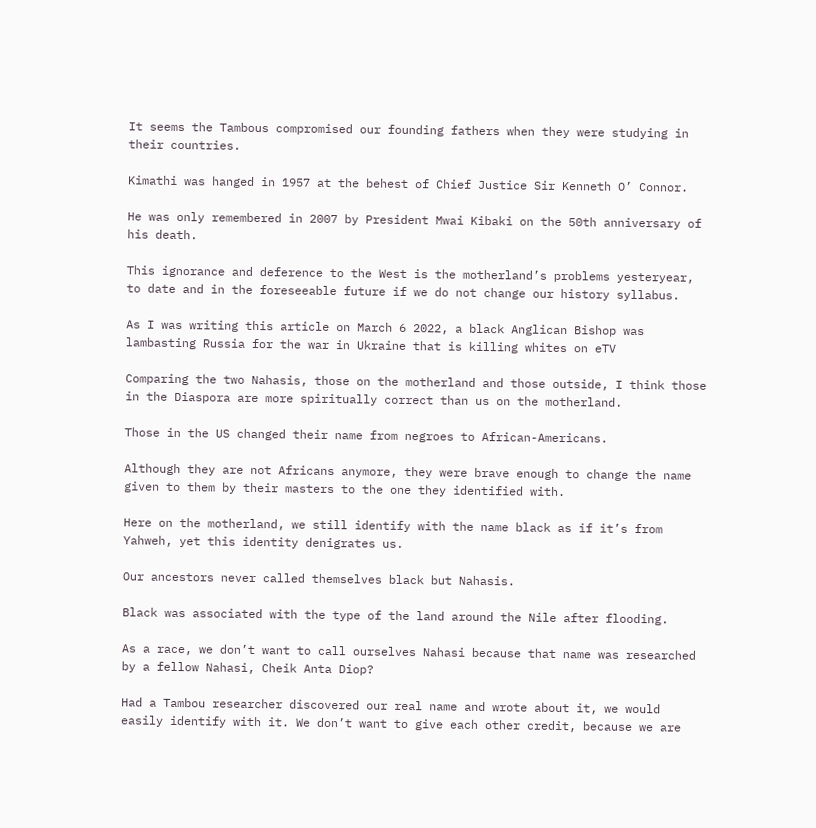It seems the Tambous compromised our founding fathers when they were studying in their countries.

Kimathi was hanged in 1957 at the behest of Chief Justice Sir Kenneth O’ Connor.

He was only remembered in 2007 by President Mwai Kibaki on the 50th anniversary of his death.

This ignorance and deference to the West is the motherland’s problems yesteryear, to date and in the foreseeable future if we do not change our history syllabus.

As I was writing this article on March 6 2022, a black Anglican Bishop was lambasting Russia for the war in Ukraine that is killing whites on eTV

Comparing the two Nahasis, those on the motherland and those outside, I think those in the Diaspora are more spiritually correct than us on the motherland.

Those in the US changed their name from negroes to African-Americans.

Although they are not Africans anymore, they were brave enough to change the name given to them by their masters to the one they identified with.

Here on the motherland, we still identify with the name black as if it’s from Yahweh, yet this identity denigrates us.

Our ancestors never called themselves black but Nahasis.

Black was associated with the type of the land around the Nile after flooding.

As a race, we don’t want to call ourselves Nahasi because that name was researched by a fellow Nahasi, Cheik Anta Diop?

Had a Tambou researcher discovered our real name and wrote about it, we would easily identify with it. We don’t want to give each other credit, because we are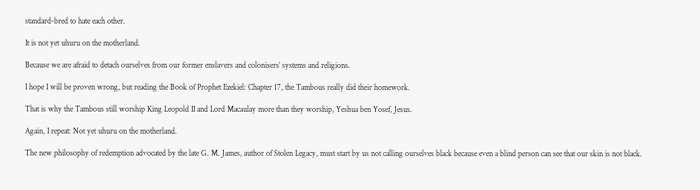standard-bred to hate each other.

It is not yet uhuru on the motherland.

Because we are afraid to detach ourselves from our former enslavers and colonisers’ systems and religions.

I hope I will be proven wrong, but reading the Book of Prophet Ezekiel: Chapter 17, the Tambous really did their homework.

That is why the Tambous still worship King Leopold II and Lord Macaulay more than they worship, Yeshua ben Yosef, Jesus.

Again, I repeat: Not yet uhuru on the motherland.

The new philosophy of redemption advocated by the late G. M. James, author of Stolen Legacy, must start by us not calling ourselves black because even a blind person can see that our skin is not black.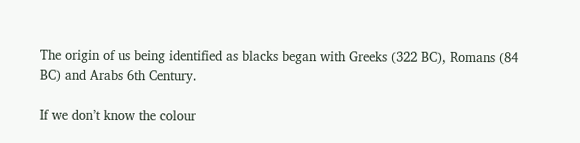The origin of us being identified as blacks began with Greeks (322 BC), Romans (84 BC) and Arabs 6th Century.

If we don’t know the colour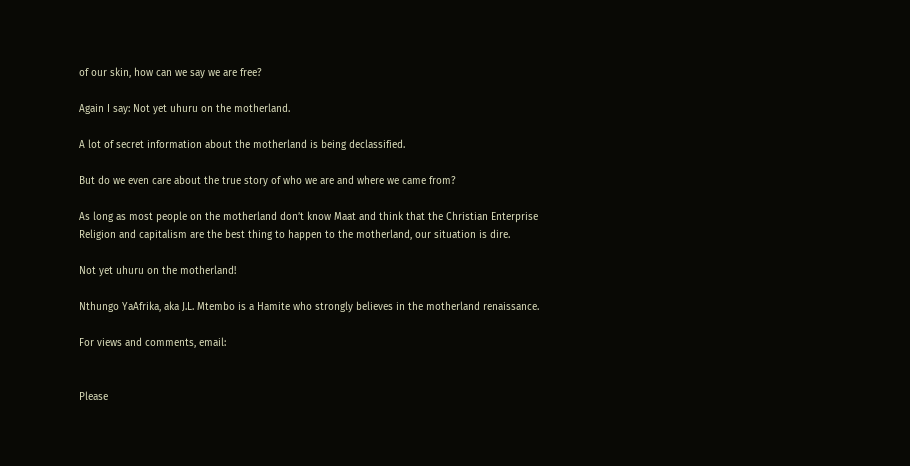of our skin, how can we say we are free?

Again I say: Not yet uhuru on the motherland.

A lot of secret information about the motherland is being declassified.

But do we even care about the true story of who we are and where we came from?

As long as most people on the motherland don’t know Maat and think that the Christian Enterprise Religion and capitalism are the best thing to happen to the motherland, our situation is dire.

Not yet uhuru on the motherland!

Nthungo YaAfrika, aka J.L. Mtembo is a Hamite who strongly believes in the motherland renaissance.

For views and comments, email:


Please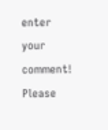enter your comment!
Please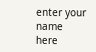enter your name here